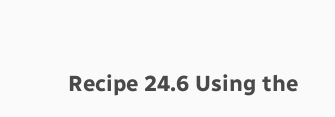Recipe 24.6 Using the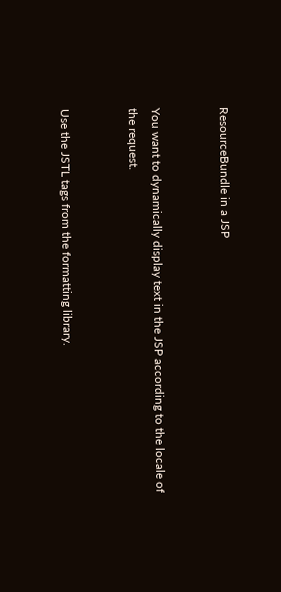ResourceBundle in a JSP


You want to dynamically display text in the JSP according to the locale of the request.


Use the JSTL tags from the formatting library.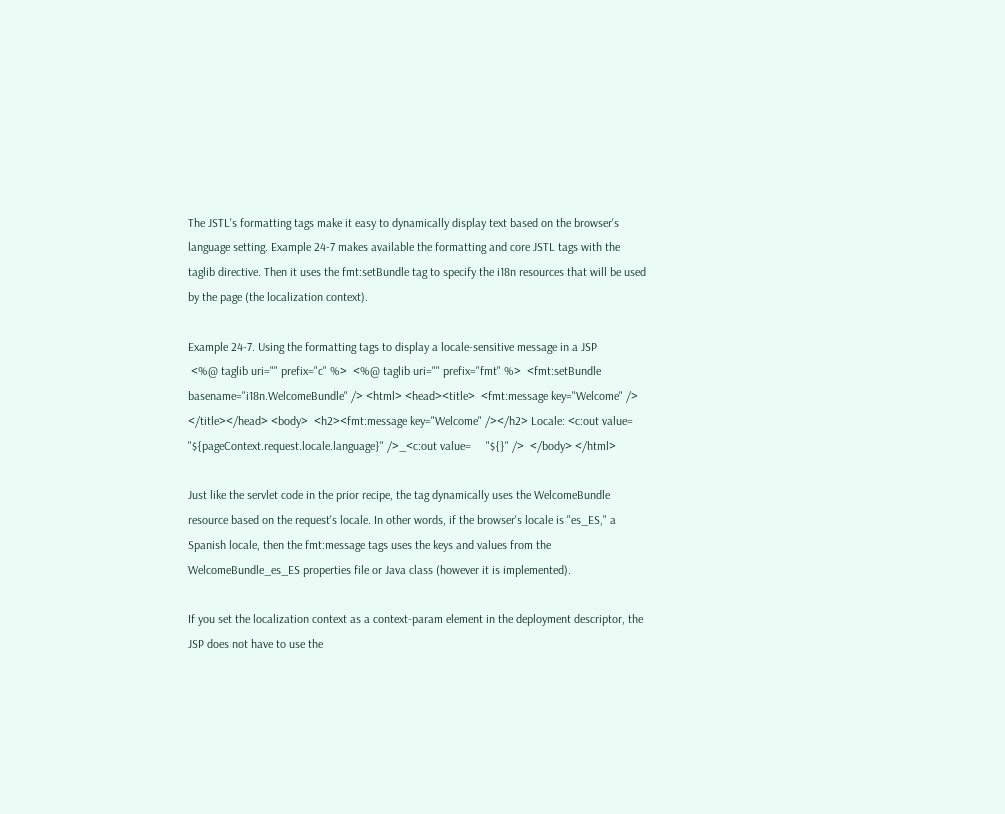The JSTL's formatting tags make it easy to dynamically display text based on the browser's language setting. Example 24-7 makes available the formatting and core JSTL tags with the taglib directive. Then it uses the fmt:setBundle tag to specify the i18n resources that will be used by the page (the localization context).

Example 24-7. Using the formatting tags to display a locale-sensitive message in a JSP
 <%@ taglib uri="" prefix="c" %>  <%@ taglib uri="" prefix="fmt" %>  <fmt:setBundle basename="i18n.WelcomeBundle" /> <html> <head><title>  <fmt:message key="Welcome" />  </title></head> <body>  <h2><fmt:message key="Welcome" /></h2> Locale: <c:out value=   "${pageContext.request.locale.language}" />_<c:out value=     "${}" />  </body> </html>

Just like the servlet code in the prior recipe, the tag dynamically uses the WelcomeBundle resource based on the request's locale. In other words, if the browser's locale is "es_ES," a Spanish locale, then the fmt:message tags uses the keys and values from the WelcomeBundle_es_ES properties file or Java class (however it is implemented).

If you set the localization context as a context-param element in the deployment descriptor, the JSP does not have to use the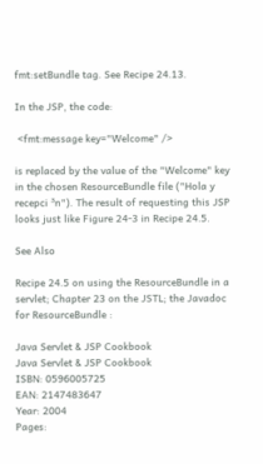fmt:setBundle tag. See Recipe 24.13.

In the JSP, the code:

 <fmt:message key="Welcome" />

is replaced by the value of the "Welcome" key in the chosen ResourceBundle file ("Hola y recepci ³n"). The result of requesting this JSP looks just like Figure 24-3 in Recipe 24.5.

See Also

Recipe 24.5 on using the ResourceBundle in a servlet; Chapter 23 on the JSTL; the Javadoc for ResourceBundle :

Java Servlet & JSP Cookbook
Java Servlet & JSP Cookbook
ISBN: 0596005725
EAN: 2147483647
Year: 2004
Pages: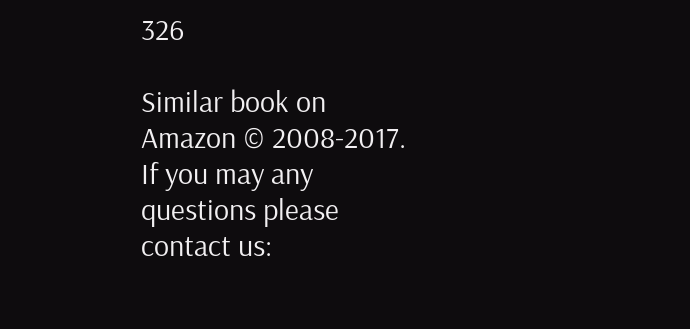326

Similar book on Amazon © 2008-2017.
If you may any questions please contact us: